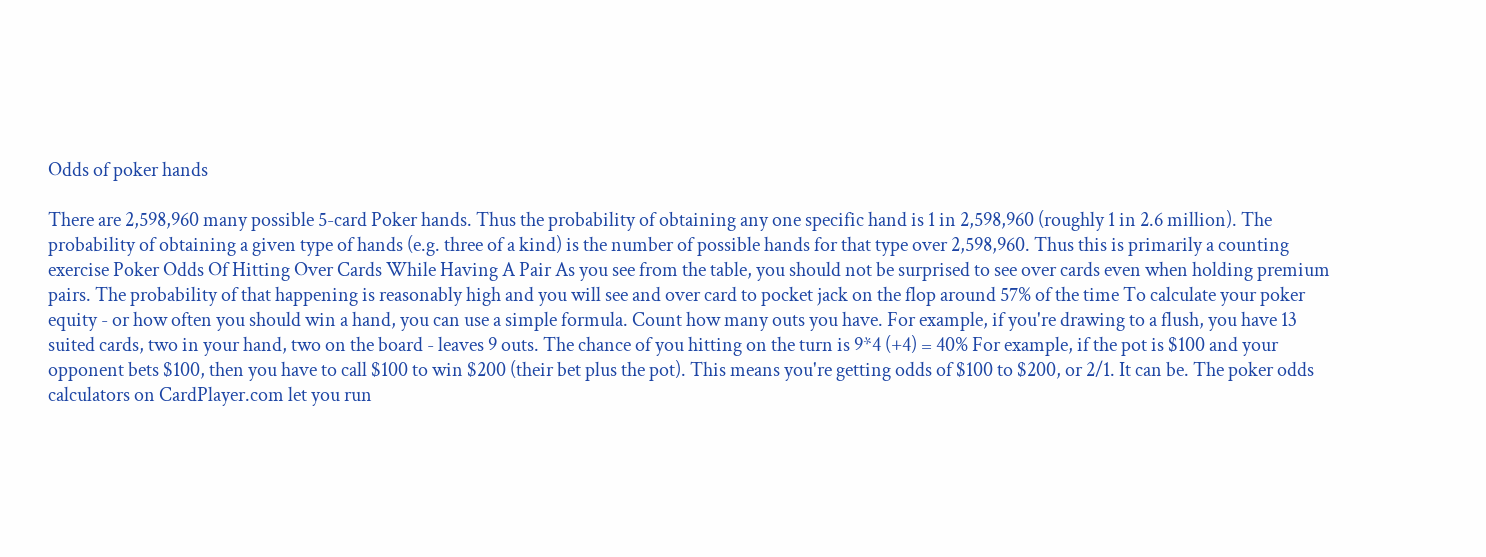Odds of poker hands

There are 2,598,960 many possible 5-card Poker hands. Thus the probability of obtaining any one specific hand is 1 in 2,598,960 (roughly 1 in 2.6 million). The probability of obtaining a given type of hands (e.g. three of a kind) is the number of possible hands for that type over 2,598,960. Thus this is primarily a counting exercise Poker Odds Of Hitting Over Cards While Having A Pair As you see from the table, you should not be surprised to see over cards even when holding premium pairs. The probability of that happening is reasonably high and you will see and over card to pocket jack on the flop around 57% of the time To calculate your poker equity - or how often you should win a hand, you can use a simple formula. Count how many outs you have. For example, if you're drawing to a flush, you have 13 suited cards, two in your hand, two on the board - leaves 9 outs. The chance of you hitting on the turn is 9*4 (+4) = 40% For example, if the pot is $100 and your opponent bets $100, then you have to call $100 to win $200 (their bet plus the pot). This means you're getting odds of $100 to $200, or 2/1. It can be. The poker odds calculators on CardPlayer.com let you run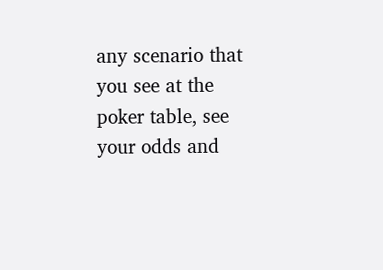any scenario that you see at the poker table, see your odds and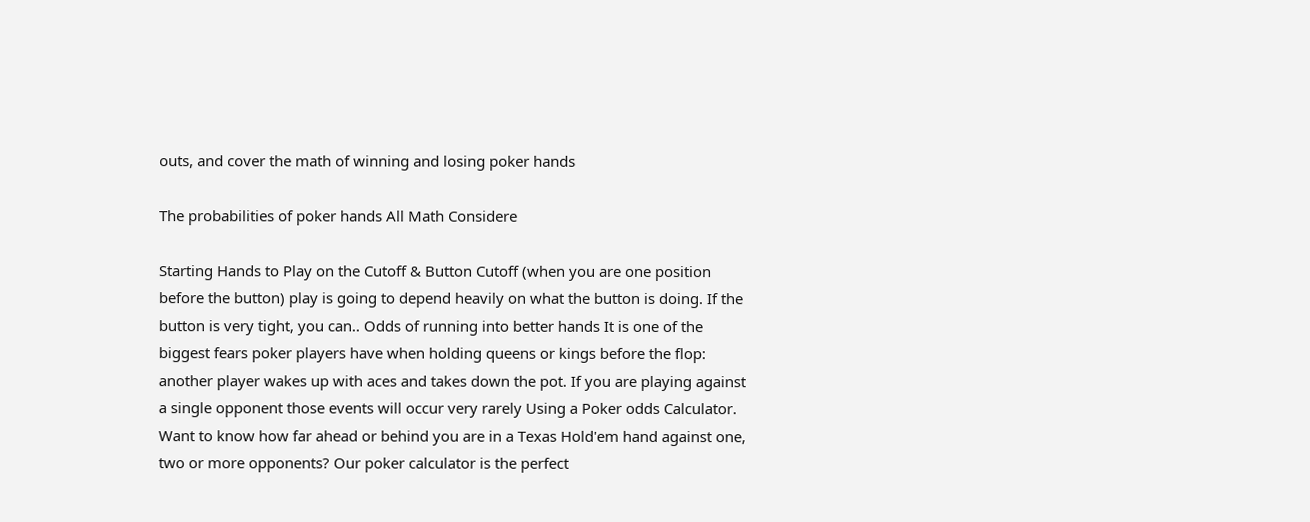outs, and cover the math of winning and losing poker hands

The probabilities of poker hands All Math Considere

Starting Hands to Play on the Cutoff & Button Cutoff (when you are one position before the button) play is going to depend heavily on what the button is doing. If the button is very tight, you can.. Odds of running into better hands It is one of the biggest fears poker players have when holding queens or kings before the flop: another player wakes up with aces and takes down the pot. If you are playing against a single opponent those events will occur very rarely Using a Poker odds Calculator. Want to know how far ahead or behind you are in a Texas Hold'em hand against one, two or more opponents? Our poker calculator is the perfect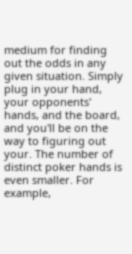medium for finding out the odds in any given situation. Simply plug in your hand, your opponents' hands, and the board, and you'll be on the way to figuring out your. The number of distinct poker hands is even smaller. For example,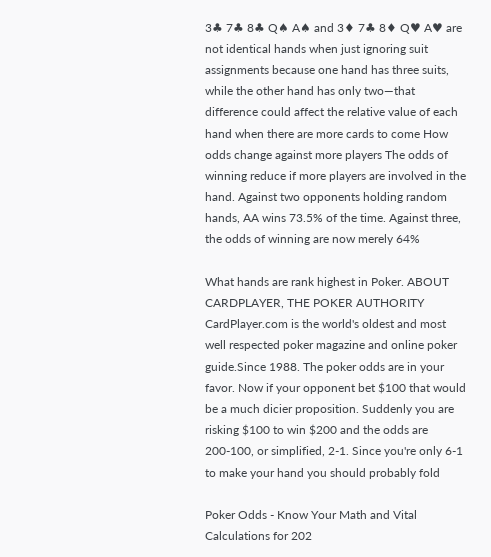3♣ 7♣ 8♣ Q♠ A♠ and 3♦ 7♣ 8♦ Q♥ A♥ are not identical hands when just ignoring suit assignments because one hand has three suits, while the other hand has only two—that difference could affect the relative value of each hand when there are more cards to come How odds change against more players The odds of winning reduce if more players are involved in the hand. Against two opponents holding random hands, AA wins 73.5% of the time. Against three, the odds of winning are now merely 64%

What hands are rank highest in Poker. ABOUT CARDPLAYER, THE POKER AUTHORITY CardPlayer.com is the world's oldest and most well respected poker magazine and online poker guide.Since 1988. The poker odds are in your favor. Now if your opponent bet $100 that would be a much dicier proposition. Suddenly you are risking $100 to win $200 and the odds are 200-100, or simplified, 2-1. Since you're only 6-1 to make your hand you should probably fold

Poker Odds - Know Your Math and Vital Calculations for 202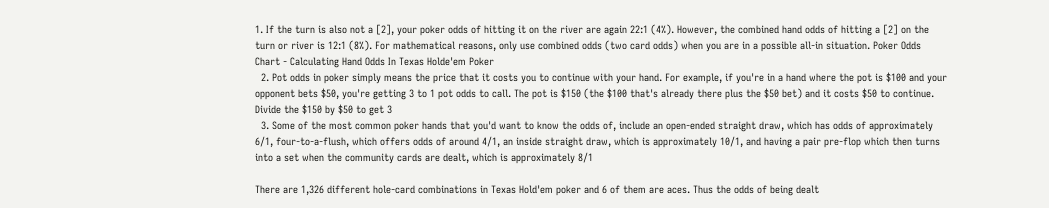1. If the turn is also not a [2], your poker odds of hitting it on the river are again 22:1 (4%). However, the combined hand odds of hitting a [2] on the turn or river is 12:1 (8%). For mathematical reasons, only use combined odds (two card odds) when you are in a possible all-in situation. Poker Odds Chart - Calculating Hand Odds In Texas Holde'em Poker
  2. Pot odds in poker simply means the price that it costs you to continue with your hand. For example, if you're in a hand where the pot is $100 and your opponent bets $50, you're getting 3 to 1 pot odds to call. The pot is $150 (the $100 that's already there plus the $50 bet) and it costs $50 to continue. Divide the $150 by $50 to get 3
  3. Some of the most common poker hands that you'd want to know the odds of, include an open-ended straight draw, which has odds of approximately 6/1, four-to-a-flush, which offers odds of around 4/1, an inside straight draw, which is approximately 10/1, and having a pair pre-flop which then turns into a set when the community cards are dealt, which is approximately 8/1

There are 1,326 different hole-card combinations in Texas Hold'em poker and 6 of them are aces. Thus the odds of being dealt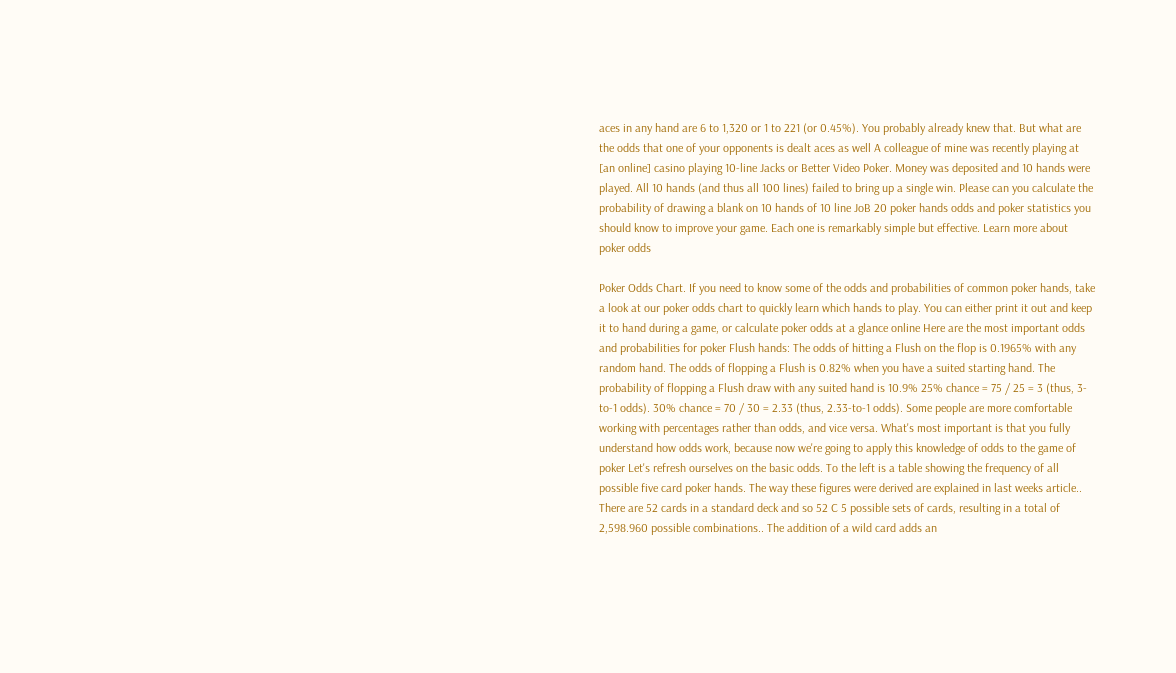aces in any hand are 6 to 1,320 or 1 to 221 (or 0.45%). You probably already knew that. But what are the odds that one of your opponents is dealt aces as well A colleague of mine was recently playing at [an online] casino playing 10-line Jacks or Better Video Poker. Money was deposited and 10 hands were played. All 10 hands (and thus all 100 lines) failed to bring up a single win. Please can you calculate the probability of drawing a blank on 10 hands of 10 line JoB 20 poker hands odds and poker statistics you should know to improve your game. Each one is remarkably simple but effective. Learn more about poker odds

Poker Odds Chart. If you need to know some of the odds and probabilities of common poker hands, take a look at our poker odds chart to quickly learn which hands to play. You can either print it out and keep it to hand during a game, or calculate poker odds at a glance online Here are the most important odds and probabilities for poker Flush hands: The odds of hitting a Flush on the flop is 0.1965% with any random hand. The odds of flopping a Flush is 0.82% when you have a suited starting hand. The probability of flopping a Flush draw with any suited hand is 10.9% 25% chance = 75 / 25 = 3 (thus, 3-to-1 odds). 30% chance = 70 / 30 = 2.33 (thus, 2.33-to-1 odds). Some people are more comfortable working with percentages rather than odds, and vice versa. What's most important is that you fully understand how odds work, because now we're going to apply this knowledge of odds to the game of poker Let's refresh ourselves on the basic odds. To the left is a table showing the frequency of all possible five card poker hands. The way these figures were derived are explained in last weeks article.. There are 52 cards in a standard deck and so 52 C 5 possible sets of cards, resulting in a total of 2,598.960 possible combinations.. The addition of a wild card adds an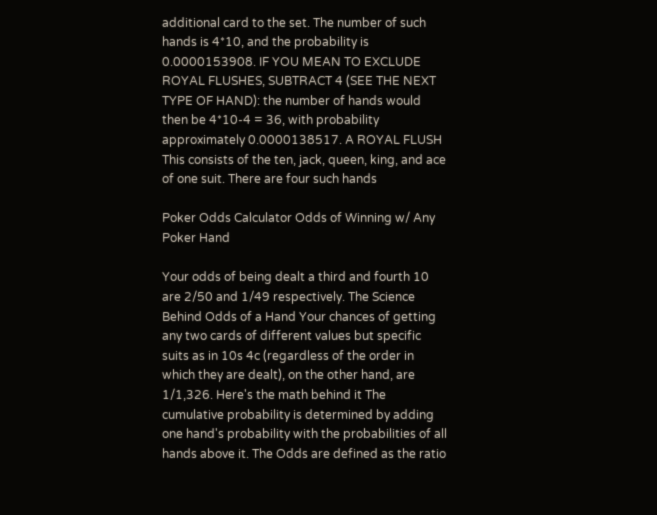additional card to the set. The number of such hands is 4*10, and the probability is 0.0000153908. IF YOU MEAN TO EXCLUDE ROYAL FLUSHES, SUBTRACT 4 (SEE THE NEXT TYPE OF HAND): the number of hands would then be 4*10-4 = 36, with probability approximately 0.0000138517. A ROYAL FLUSH This consists of the ten, jack, queen, king, and ace of one suit. There are four such hands

Poker Odds Calculator Odds of Winning w/ Any Poker Hand

Your odds of being dealt a third and fourth 10 are 2/50 and 1/49 respectively. The Science Behind Odds of a Hand Your chances of getting any two cards of different values but specific suits as in 10s 4c (regardless of the order in which they are dealt), on the other hand, are 1/1,326. Here's the math behind it The cumulative probability is determined by adding one hand's probability with the probabilities of all hands above it. The Odds are defined as the ratio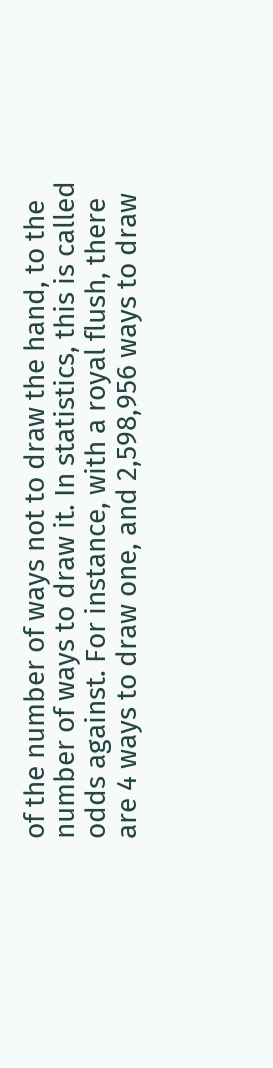of the number of ways not to draw the hand, to the number of ways to draw it. In statistics, this is called odds against. For instance, with a royal flush, there are 4 ways to draw one, and 2,598,956 ways to draw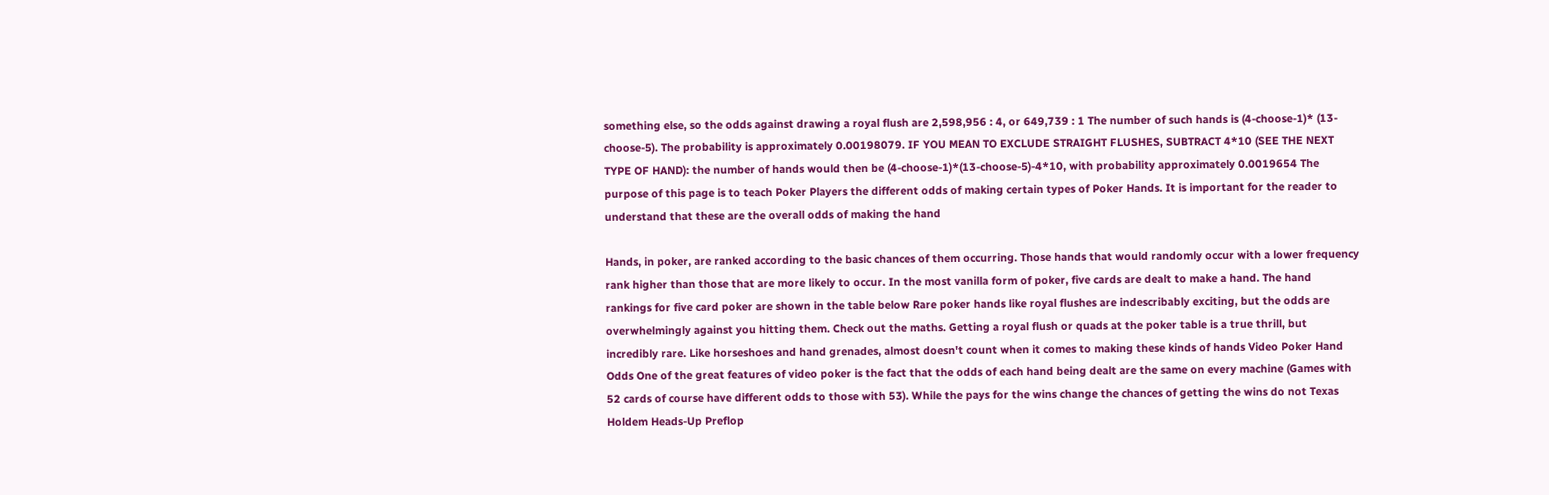something else, so the odds against drawing a royal flush are 2,598,956 : 4, or 649,739 : 1 The number of such hands is (4-choose-1)* (13-choose-5). The probability is approximately 0.00198079. IF YOU MEAN TO EXCLUDE STRAIGHT FLUSHES, SUBTRACT 4*10 (SEE THE NEXT TYPE OF HAND): the number of hands would then be (4-choose-1)*(13-choose-5)-4*10, with probability approximately 0.0019654 The purpose of this page is to teach Poker Players the different odds of making certain types of Poker Hands. It is important for the reader to understand that these are the overall odds of making the hand

Hands, in poker, are ranked according to the basic chances of them occurring. Those hands that would randomly occur with a lower frequency rank higher than those that are more likely to occur. In the most vanilla form of poker, five cards are dealt to make a hand. The hand rankings for five card poker are shown in the table below Rare poker hands like royal flushes are indescribably exciting, but the odds are overwhelmingly against you hitting them. Check out the maths. Getting a royal flush or quads at the poker table is a true thrill, but incredibly rare. Like horseshoes and hand grenades, almost doesn't count when it comes to making these kinds of hands Video Poker Hand Odds One of the great features of video poker is the fact that the odds of each hand being dealt are the same on every machine (Games with 52 cards of course have different odds to those with 53). While the pays for the wins change the chances of getting the wins do not Texas Holdem Heads-Up Preflop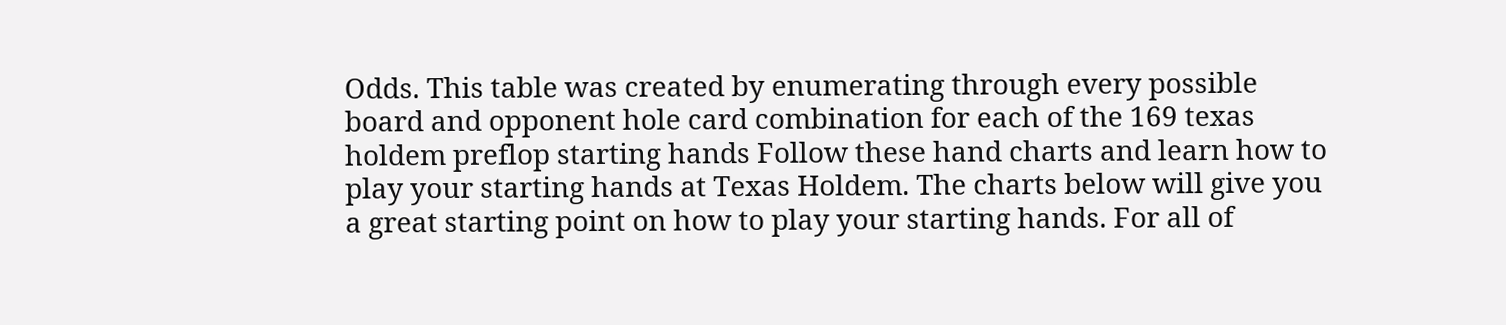Odds. This table was created by enumerating through every possible board and opponent hole card combination for each of the 169 texas holdem preflop starting hands Follow these hand charts and learn how to play your starting hands at Texas Holdem. The charts below will give you a great starting point on how to play your starting hands. For all of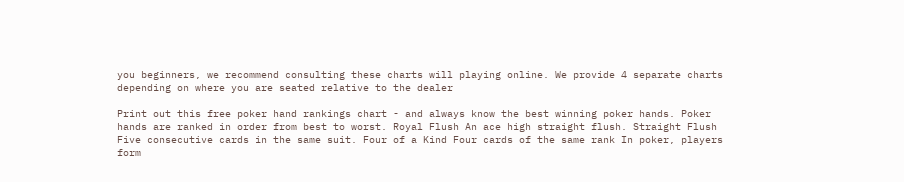you beginners, we recommend consulting these charts will playing online. We provide 4 separate charts depending on where you are seated relative to the dealer

Print out this free poker hand rankings chart - and always know the best winning poker hands. Poker hands are ranked in order from best to worst. Royal Flush An ace high straight flush. Straight Flush Five consecutive cards in the same suit. Four of a Kind Four cards of the same rank In poker, players form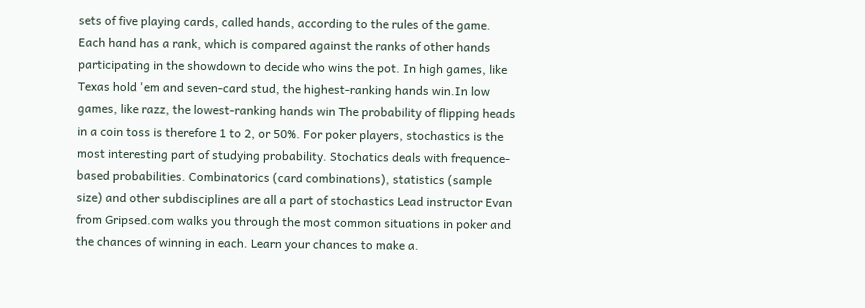sets of five playing cards, called hands, according to the rules of the game. Each hand has a rank, which is compared against the ranks of other hands participating in the showdown to decide who wins the pot. In high games, like Texas hold 'em and seven-card stud, the highest-ranking hands win.In low games, like razz, the lowest-ranking hands win The probability of flipping heads in a coin toss is therefore 1 to 2, or 50%. For poker players, stochastics is the most interesting part of studying probability. Stochatics deals with frequence-based probabilities. Combinatorics (card combinations), statistics (sample size) and other subdisciplines are all a part of stochastics Lead instructor Evan from Gripsed.com walks you through the most common situations in poker and the chances of winning in each. Learn your chances to make a.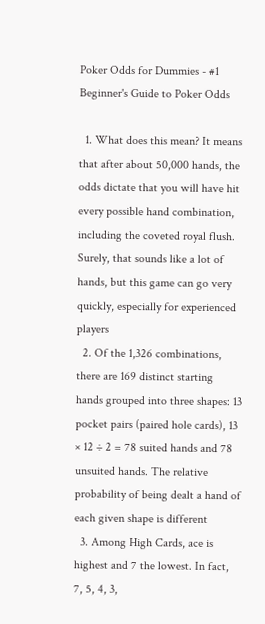Poker Odds for Dummies - #1 Beginner's Guide to Poker Odds

  1. What does this mean? It means that after about 50,000 hands, the odds dictate that you will have hit every possible hand combination, including the coveted royal flush. Surely, that sounds like a lot of hands, but this game can go very quickly, especially for experienced players
  2. Of the 1,326 combinations, there are 169 distinct starting hands grouped into three shapes: 13 pocket pairs (paired hole cards), 13 × 12 ÷ 2 = 78 suited hands and 78 unsuited hands. The relative probability of being dealt a hand of each given shape is different
  3. Among High Cards, ace is highest and 7 the lowest. In fact, 7, 5, 4, 3,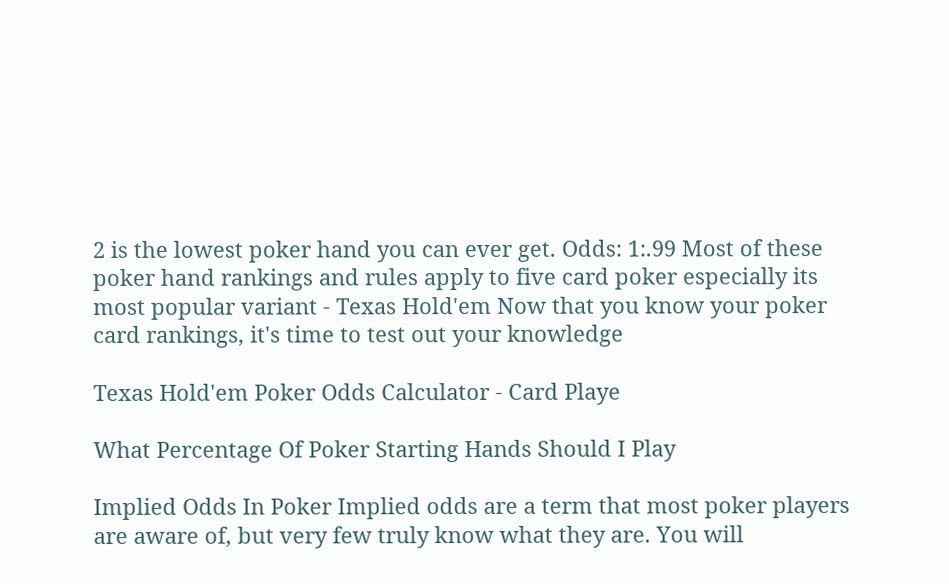2 is the lowest poker hand you can ever get. Odds: 1:.99 Most of these poker hand rankings and rules apply to five card poker especially its most popular variant - Texas Hold'em Now that you know your poker card rankings, it's time to test out your knowledge

Texas Hold'em Poker Odds Calculator - Card Playe

What Percentage Of Poker Starting Hands Should I Play

Implied Odds In Poker Implied odds are a term that most poker players are aware of, but very few truly know what they are. You will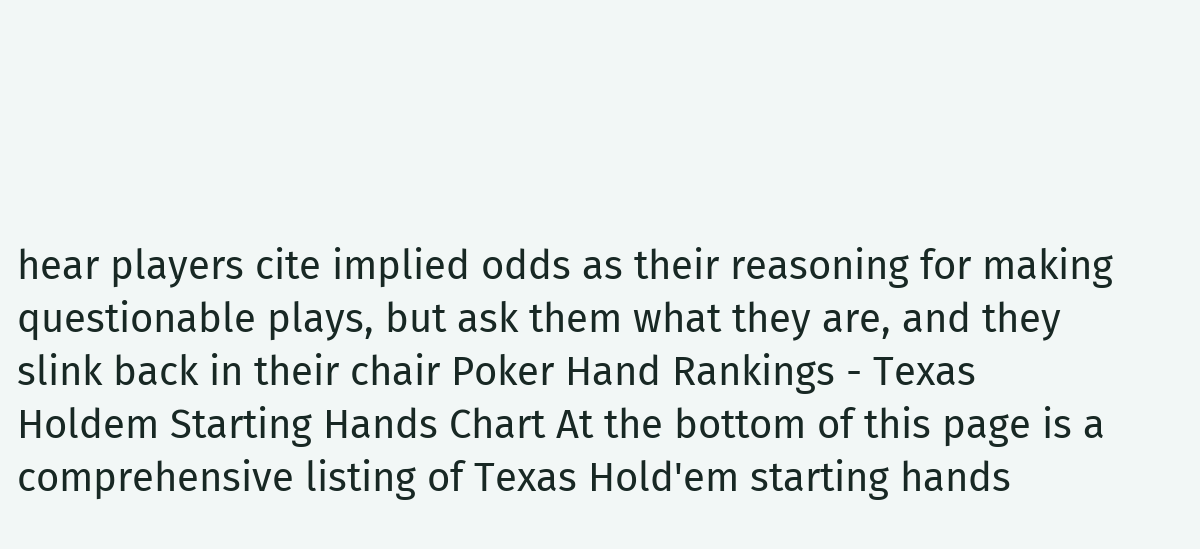hear players cite implied odds as their reasoning for making questionable plays, but ask them what they are, and they slink back in their chair Poker Hand Rankings - Texas Holdem Starting Hands Chart At the bottom of this page is a comprehensive listing of Texas Hold'em starting hands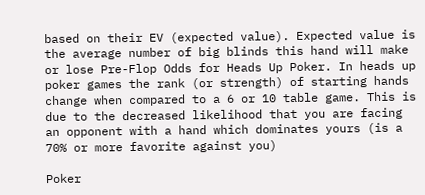based on their EV (expected value). Expected value is the average number of big blinds this hand will make or lose Pre-Flop Odds for Heads Up Poker. In heads up poker games the rank (or strength) of starting hands change when compared to a 6 or 10 table game. This is due to the decreased likelihood that you are facing an opponent with a hand which dominates yours (is a 70% or more favorite against you)

Poker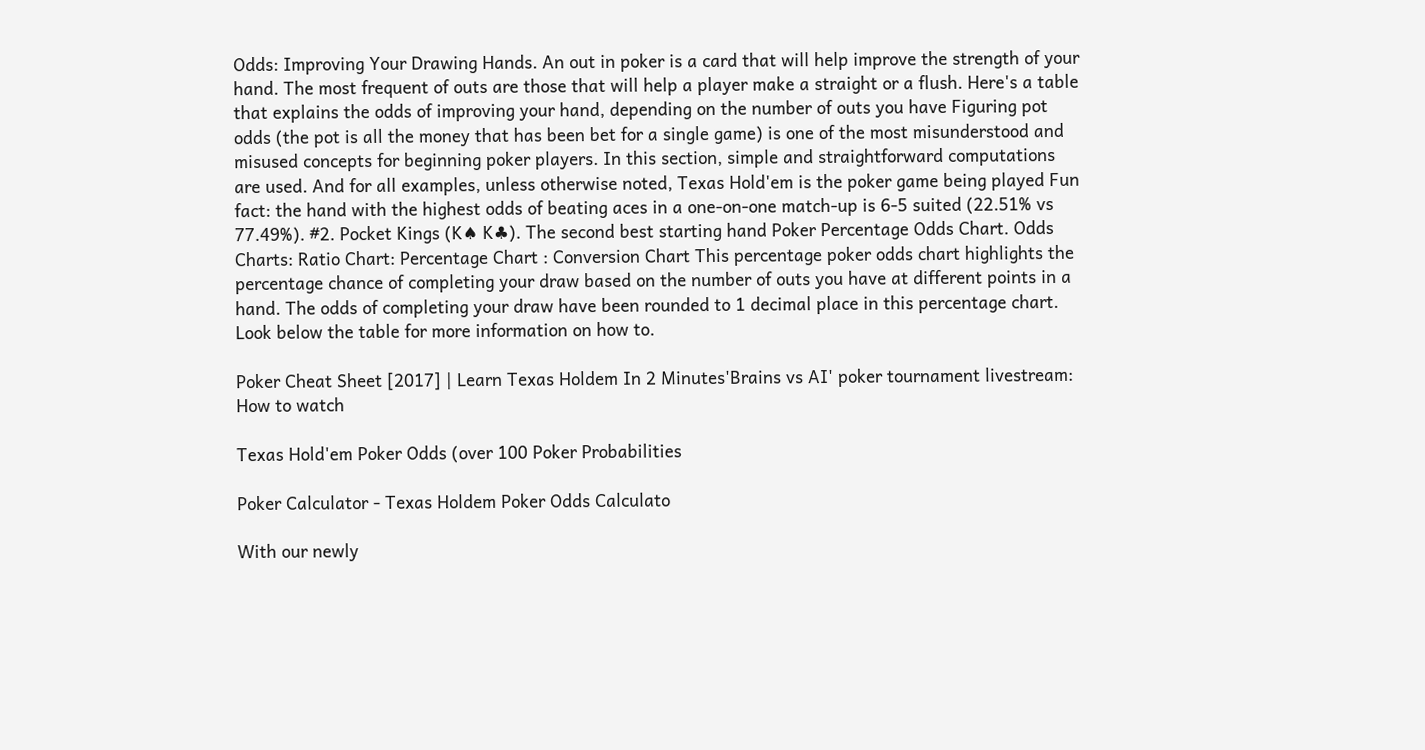Odds: Improving Your Drawing Hands. An out in poker is a card that will help improve the strength of your hand. The most frequent of outs are those that will help a player make a straight or a flush. Here's a table that explains the odds of improving your hand, depending on the number of outs you have Figuring pot odds (the pot is all the money that has been bet for a single game) is one of the most misunderstood and misused concepts for beginning poker players. In this section, simple and straightforward computations are used. And for all examples, unless otherwise noted, Texas Hold'em is the poker game being played Fun fact: the hand with the highest odds of beating aces in a one-on-one match-up is 6-5 suited (22.51% vs 77.49%). #2. Pocket Kings (K♠ K♣). The second best starting hand Poker Percentage Odds Chart. Odds Charts: Ratio Chart: Percentage Chart : Conversion Chart This percentage poker odds chart highlights the percentage chance of completing your draw based on the number of outs you have at different points in a hand. The odds of completing your draw have been rounded to 1 decimal place in this percentage chart. Look below the table for more information on how to.

Poker Cheat Sheet [2017] | Learn Texas Holdem In 2 Minutes'Brains vs AI' poker tournament livestream: How to watch

Texas Hold'em Poker Odds (over 100 Poker Probabilities

Poker Calculator - Texas Holdem Poker Odds Calculato

With our newly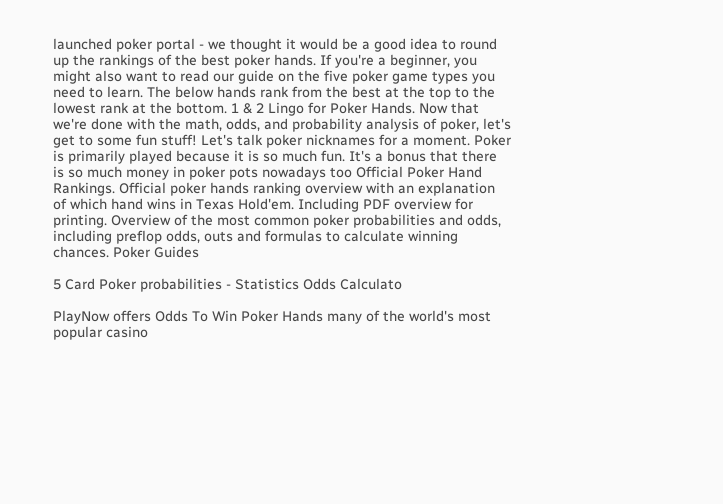launched poker portal - we thought it would be a good idea to round up the rankings of the best poker hands. If you're a beginner, you might also want to read our guide on the five poker game types you need to learn. The below hands rank from the best at the top to the lowest rank at the bottom. 1 & 2 Lingo for Poker Hands. Now that we're done with the math, odds, and probability analysis of poker, let's get to some fun stuff! Let's talk poker nicknames for a moment. Poker is primarily played because it is so much fun. It's a bonus that there is so much money in poker pots nowadays too Official Poker Hand Rankings. Official poker hands ranking overview with an explanation of which hand wins in Texas Hold'em. Including PDF overview for printing. Overview of the most common poker probabilities and odds, including preflop odds, outs and formulas to calculate winning chances. Poker Guides

5 Card Poker probabilities - Statistics Odds Calculato

PlayNow offers Odds To Win Poker Hands many of the world's most popular casino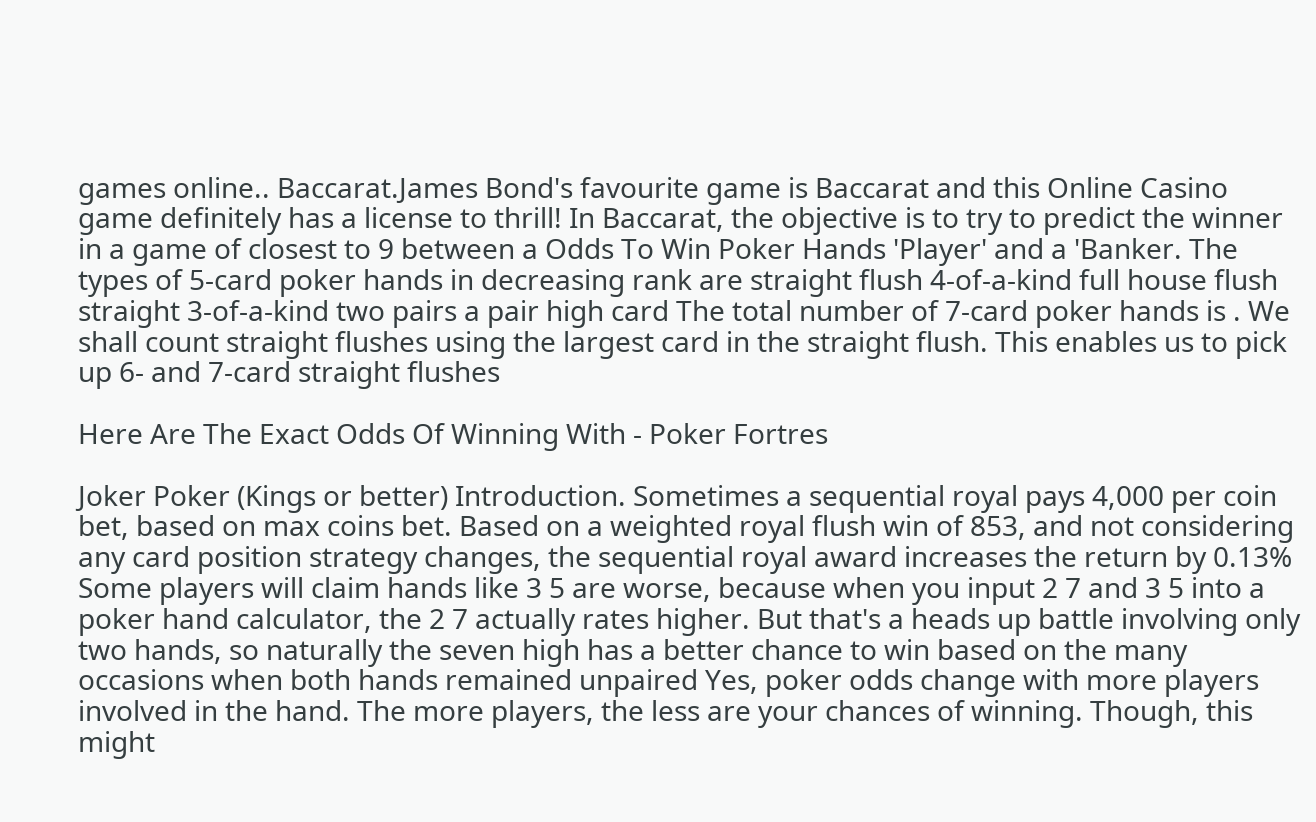games online.. Baccarat.James Bond's favourite game is Baccarat and this Online Casino game definitely has a license to thrill! In Baccarat, the objective is to try to predict the winner in a game of closest to 9 between a Odds To Win Poker Hands 'Player' and a 'Banker. The types of 5-card poker hands in decreasing rank are straight flush 4-of-a-kind full house flush straight 3-of-a-kind two pairs a pair high card The total number of 7-card poker hands is . We shall count straight flushes using the largest card in the straight flush. This enables us to pick up 6- and 7-card straight flushes

Here Are The Exact Odds Of Winning With - Poker Fortres

Joker Poker (Kings or better) Introduction. Sometimes a sequential royal pays 4,000 per coin bet, based on max coins bet. Based on a weighted royal flush win of 853, and not considering any card position strategy changes, the sequential royal award increases the return by 0.13% Some players will claim hands like 3 5 are worse, because when you input 2 7 and 3 5 into a poker hand calculator, the 2 7 actually rates higher. But that's a heads up battle involving only two hands, so naturally the seven high has a better chance to win based on the many occasions when both hands remained unpaired Yes, poker odds change with more players involved in the hand. The more players, the less are your chances of winning. Though, this might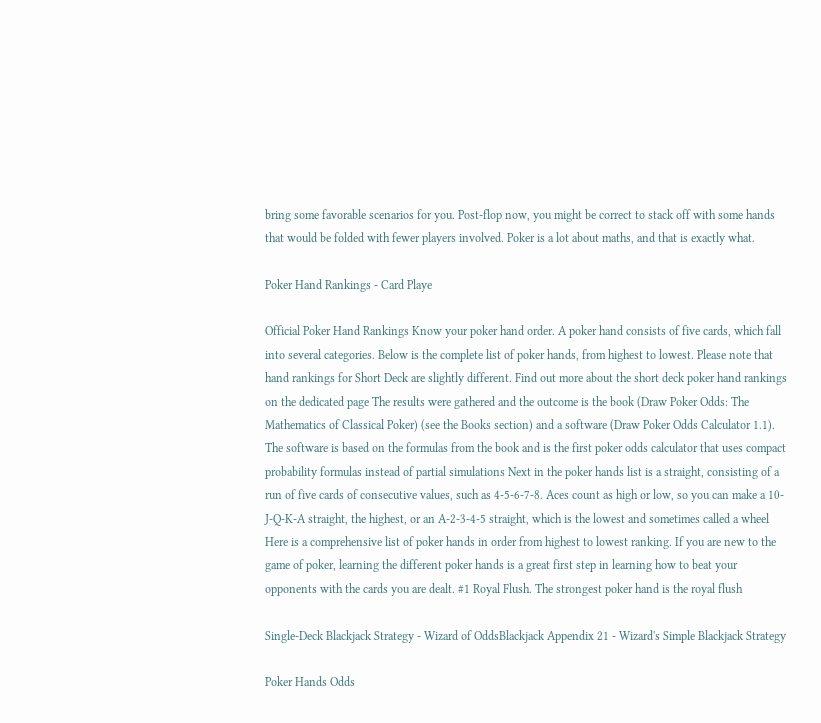bring some favorable scenarios for you. Post-flop now, you might be correct to stack off with some hands that would be folded with fewer players involved. Poker is a lot about maths, and that is exactly what.

Poker Hand Rankings - Card Playe

Official Poker Hand Rankings Know your poker hand order. A poker hand consists of five cards, which fall into several categories. Below is the complete list of poker hands, from highest to lowest. Please note that hand rankings for Short Deck are slightly different. Find out more about the short deck poker hand rankings on the dedicated page The results were gathered and the outcome is the book (Draw Poker Odds: The Mathematics of Classical Poker) (see the Books section) and a software (Draw Poker Odds Calculator 1.1). The software is based on the formulas from the book and is the first poker odds calculator that uses compact probability formulas instead of partial simulations Next in the poker hands list is a straight, consisting of a run of five cards of consecutive values, such as 4-5-6-7-8. Aces count as high or low, so you can make a 10-J-Q-K-A straight, the highest, or an A-2-3-4-5 straight, which is the lowest and sometimes called a wheel Here is a comprehensive list of poker hands in order from highest to lowest ranking. If you are new to the game of poker, learning the different poker hands is a great first step in learning how to beat your opponents with the cards you are dealt. #1 Royal Flush. The strongest poker hand is the royal flush

Single-Deck Blackjack Strategy - Wizard of OddsBlackjack Appendix 21 - Wizard's Simple Blackjack Strategy

Poker Hands Odds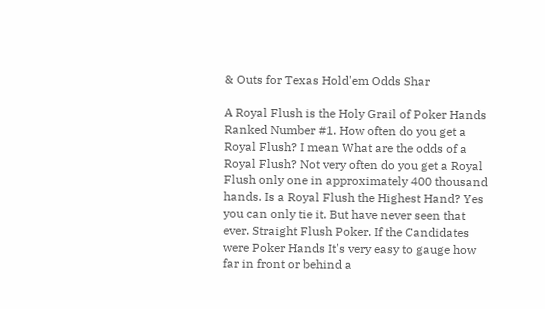& Outs for Texas Hold'em Odds Shar

A Royal Flush is the Holy Grail of Poker Hands Ranked Number #1. How often do you get a Royal Flush? I mean What are the odds of a Royal Flush? Not very often do you get a Royal Flush only one in approximately 400 thousand hands. Is a Royal Flush the Highest Hand? Yes you can only tie it. But have never seen that ever. Straight Flush Poker. If the Candidates were Poker Hands It's very easy to gauge how far in front or behind a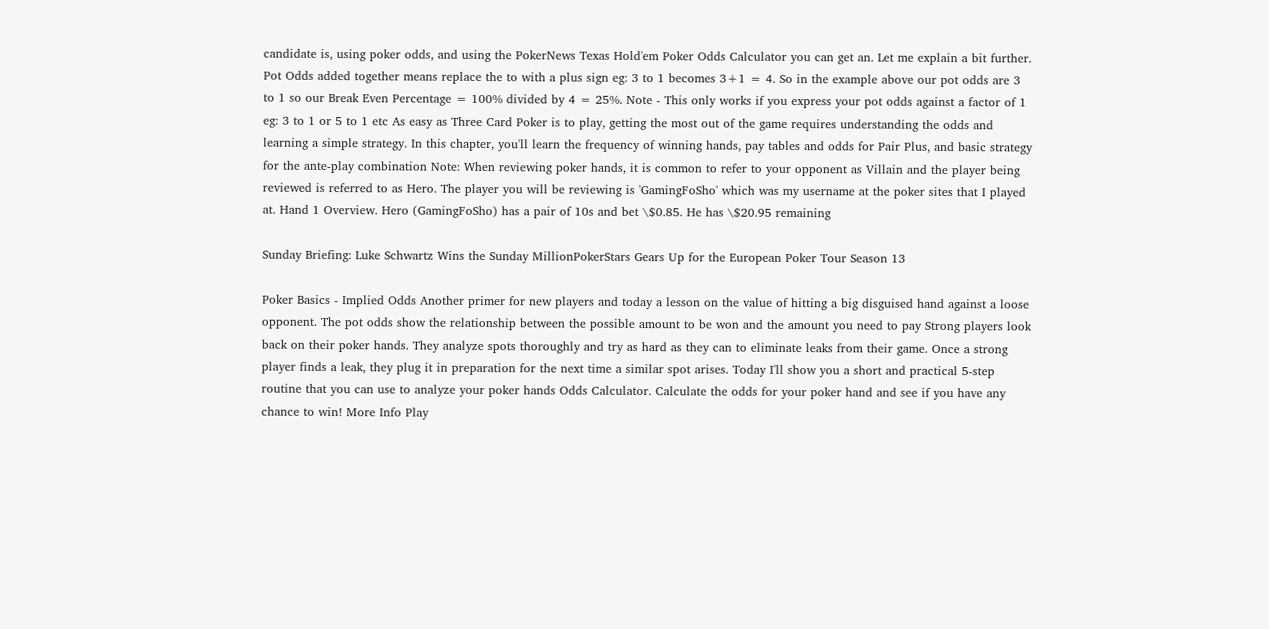candidate is, using poker odds, and using the PokerNews Texas Hold'em Poker Odds Calculator you can get an. Let me explain a bit further. Pot Odds added together means replace the to with a plus sign eg: 3 to 1 becomes 3+1 = 4. So in the example above our pot odds are 3 to 1 so our Break Even Percentage = 100% divided by 4 = 25%. Note - This only works if you express your pot odds against a factor of 1 eg: 3 to 1 or 5 to 1 etc As easy as Three Card Poker is to play, getting the most out of the game requires understanding the odds and learning a simple strategy. In this chapter, you'll learn the frequency of winning hands, pay tables and odds for Pair Plus, and basic strategy for the ante-play combination Note: When reviewing poker hands, it is common to refer to your opponent as Villain and the player being reviewed is referred to as Hero. The player you will be reviewing is 'GamingFoSho' which was my username at the poker sites that I played at. Hand 1 Overview. Hero (GamingFoSho) has a pair of 10s and bet \$0.85. He has \$20.95 remaining

Sunday Briefing: Luke Schwartz Wins the Sunday MillionPokerStars Gears Up for the European Poker Tour Season 13

Poker Basics - Implied Odds Another primer for new players and today a lesson on the value of hitting a big disguised hand against a loose opponent. The pot odds show the relationship between the possible amount to be won and the amount you need to pay Strong players look back on their poker hands. They analyze spots thoroughly and try as hard as they can to eliminate leaks from their game. Once a strong player finds a leak, they plug it in preparation for the next time a similar spot arises. Today I'll show you a short and practical 5-step routine that you can use to analyze your poker hands Odds Calculator. Calculate the odds for your poker hand and see if you have any chance to win! More Info Play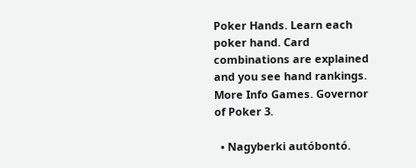Poker Hands. Learn each poker hand. Card combinations are explained and you see hand rankings. More Info Games. Governor of Poker 3.

  • Nagyberki autóbontó.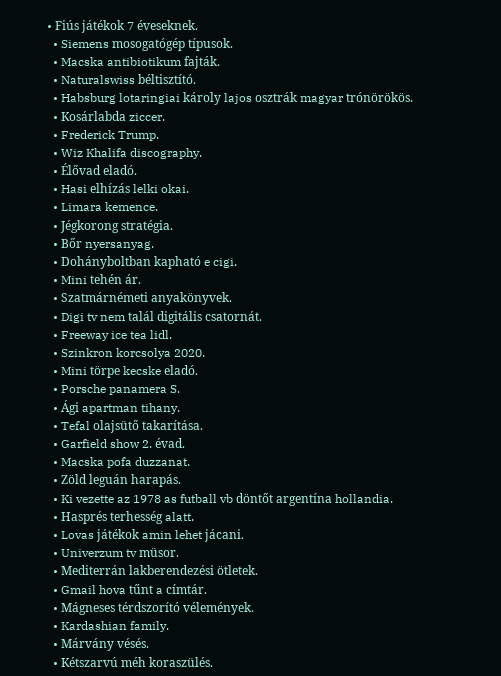• Fiús játékok 7 éveseknek.
  • Siemens mosogatógép típusok.
  • Macska antibiotikum fajták.
  • Naturalswiss béltisztító.
  • Habsburg lotaringiai károly lajos osztrák magyar trónörökös.
  • Kosárlabda ziccer.
  • Frederick Trump.
  • Wiz Khalifa discography.
  • Élővad eladó.
  • Hasi elhízás lelki okai.
  • Limara kemence.
  • Jégkorong stratégia.
  • Bőr nyersanyag.
  • Dohányboltban kapható e cigi.
  • Mini tehén ár.
  • Szatmárnémeti anyakönyvek.
  • Digi tv nem talál digitális csatornát.
  • Freeway ice tea lidl.
  • Szinkron korcsolya 2020.
  • Mini törpe kecske eladó.
  • Porsche panamera S.
  • Ági apartman tihany.
  • Tefal olajsütő takarítása.
  • Garfield show 2. évad.
  • Macska pofa duzzanat.
  • Zöld leguán harapás.
  • Ki vezette az 1978 as futball vb döntőt argentína hollandia.
  • Hasprés terhesség alatt.
  • Lovas játékok amin lehet jácani.
  • Univerzum tv müsor.
  • Mediterrán lakberendezési ötletek.
  • Gmail hova tűnt a címtár.
  • Mágneses térdszorító vélemények.
  • Kardashian family.
  • Márvány vésés.
  • Kétszarvú méh koraszülés.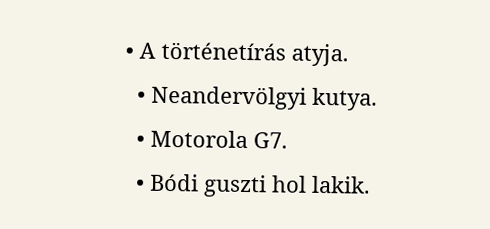• A történetírás atyja.
  • Neandervölgyi kutya.
  • Motorola G7.
  • Bódi guszti hol lakik.